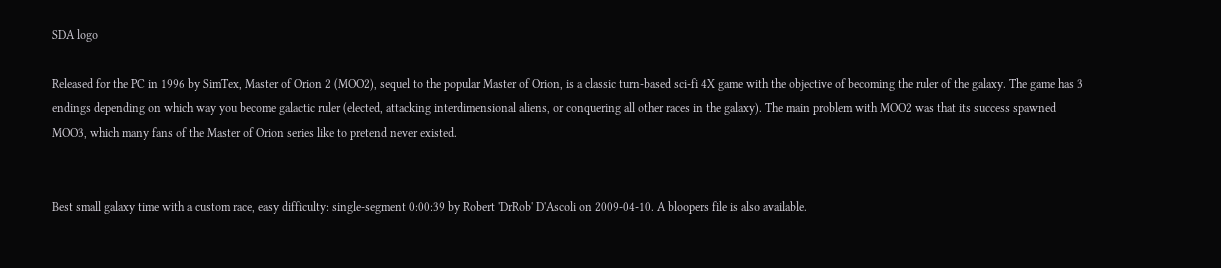SDA logo

Released for the PC in 1996 by SimTex, Master of Orion 2 (MOO2), sequel to the popular Master of Orion, is a classic turn-based sci-fi 4X game with the objective of becoming the ruler of the galaxy. The game has 3 endings depending on which way you become galactic ruler (elected, attacking interdimensional aliens, or conquering all other races in the galaxy). The main problem with MOO2 was that its success spawned MOO3, which many fans of the Master of Orion series like to pretend never existed.


Best small galaxy time with a custom race, easy difficulty: single-segment 0:00:39 by Robert 'DrRob' D'Ascoli on 2009-04-10. A bloopers file is also available.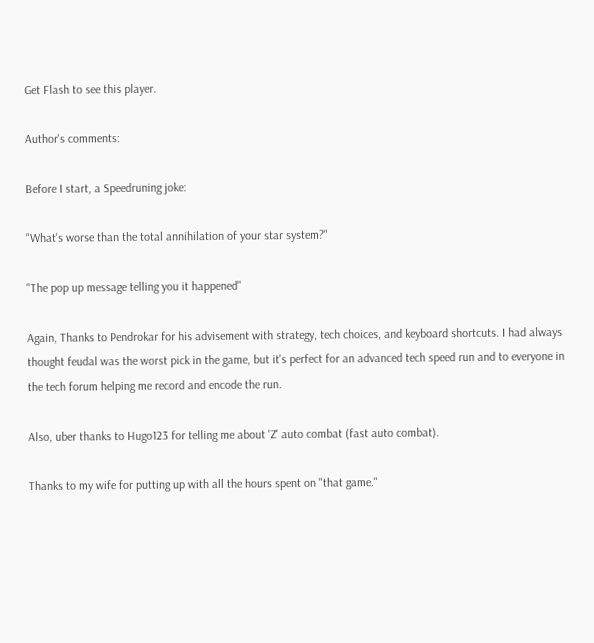Get Flash to see this player.

Author's comments:

Before I start, a Speedruning joke:

"What's worse than the total annihilation of your star system?"

"The pop up message telling you it happened"

Again, Thanks to Pendrokar for his advisement with strategy, tech choices, and keyboard shortcuts. I had always thought feudal was the worst pick in the game, but it's perfect for an advanced tech speed run and to everyone in the tech forum helping me record and encode the run.

Also, uber thanks to Hugo123 for telling me about 'Z' auto combat (fast auto combat).

Thanks to my wife for putting up with all the hours spent on "that game."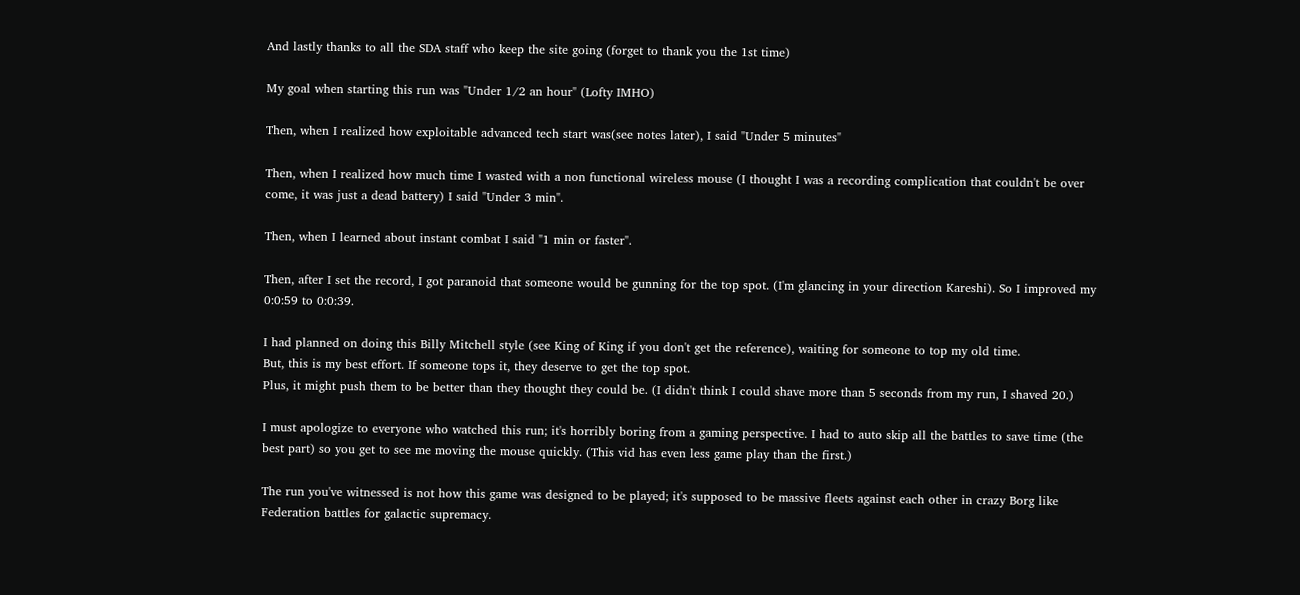And lastly thanks to all the SDA staff who keep the site going (forget to thank you the 1st time)

My goal when starting this run was "Under 1/2 an hour" (Lofty IMHO)

Then, when I realized how exploitable advanced tech start was(see notes later), I said "Under 5 minutes"

Then, when I realized how much time I wasted with a non functional wireless mouse (I thought I was a recording complication that couldn't be over come, it was just a dead battery) I said "Under 3 min".

Then, when I learned about instant combat I said "1 min or faster".

Then, after I set the record, I got paranoid that someone would be gunning for the top spot. (I'm glancing in your direction Kareshi). So I improved my 0:0:59 to 0:0:39.

I had planned on doing this Billy Mitchell style (see King of King if you don't get the reference), waiting for someone to top my old time.
But, this is my best effort. If someone tops it, they deserve to get the top spot.
Plus, it might push them to be better than they thought they could be. (I didn't think I could shave more than 5 seconds from my run, I shaved 20.)

I must apologize to everyone who watched this run; it's horribly boring from a gaming perspective. I had to auto skip all the battles to save time (the best part) so you get to see me moving the mouse quickly. (This vid has even less game play than the first.)

The run you've witnessed is not how this game was designed to be played; it's supposed to be massive fleets against each other in crazy Borg like Federation battles for galactic supremacy.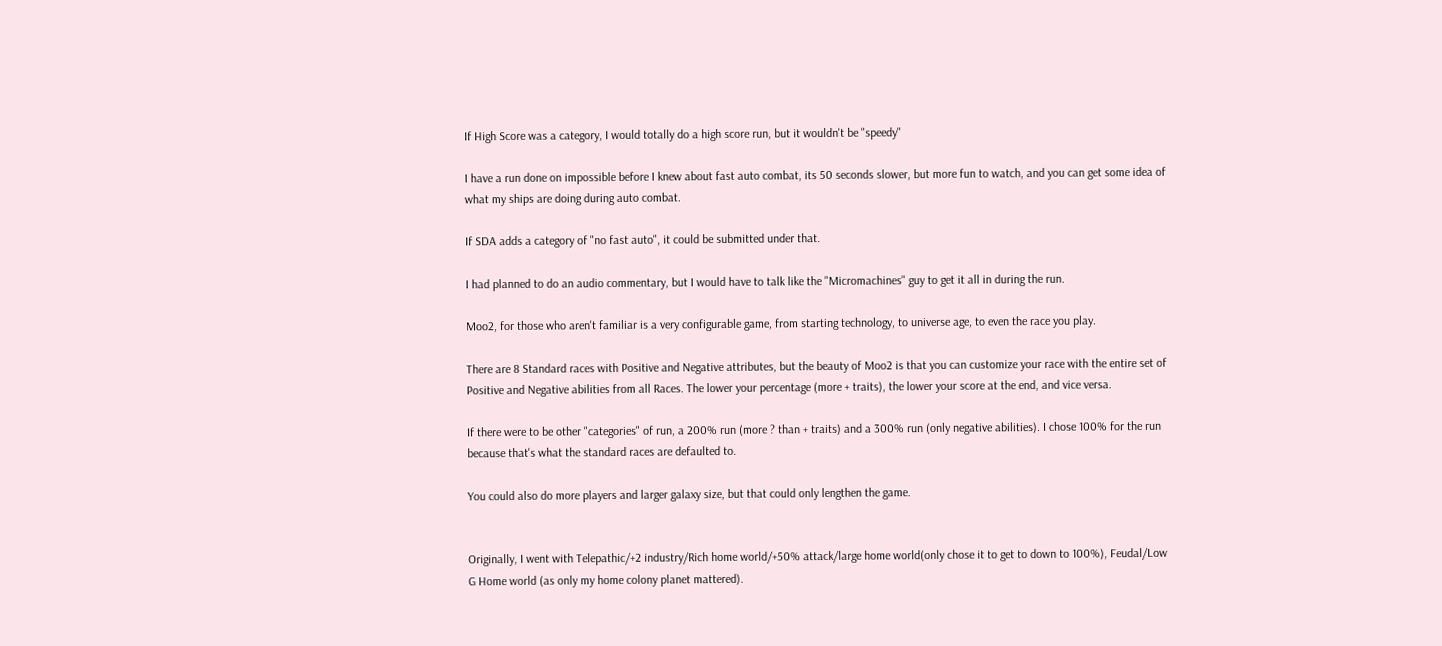If High Score was a category, I would totally do a high score run, but it wouldn't be "speedy"

I have a run done on impossible before I knew about fast auto combat, its 50 seconds slower, but more fun to watch, and you can get some idea of what my ships are doing during auto combat.

If SDA adds a category of "no fast auto", it could be submitted under that.

I had planned to do an audio commentary, but I would have to talk like the "Micromachines" guy to get it all in during the run.

Moo2, for those who aren't familiar is a very configurable game, from starting technology, to universe age, to even the race you play.

There are 8 Standard races with Positive and Negative attributes, but the beauty of Moo2 is that you can customize your race with the entire set of Positive and Negative abilities from all Races. The lower your percentage (more + traits), the lower your score at the end, and vice versa.

If there were to be other "categories" of run, a 200% run (more ? than + traits) and a 300% run (only negative abilities). I chose 100% for the run because that's what the standard races are defaulted to.

You could also do more players and larger galaxy size, but that could only lengthen the game.


Originally, I went with Telepathic/+2 industry/Rich home world/+50% attack/large home world(only chose it to get to down to 100%), Feudal/Low G Home world (as only my home colony planet mattered).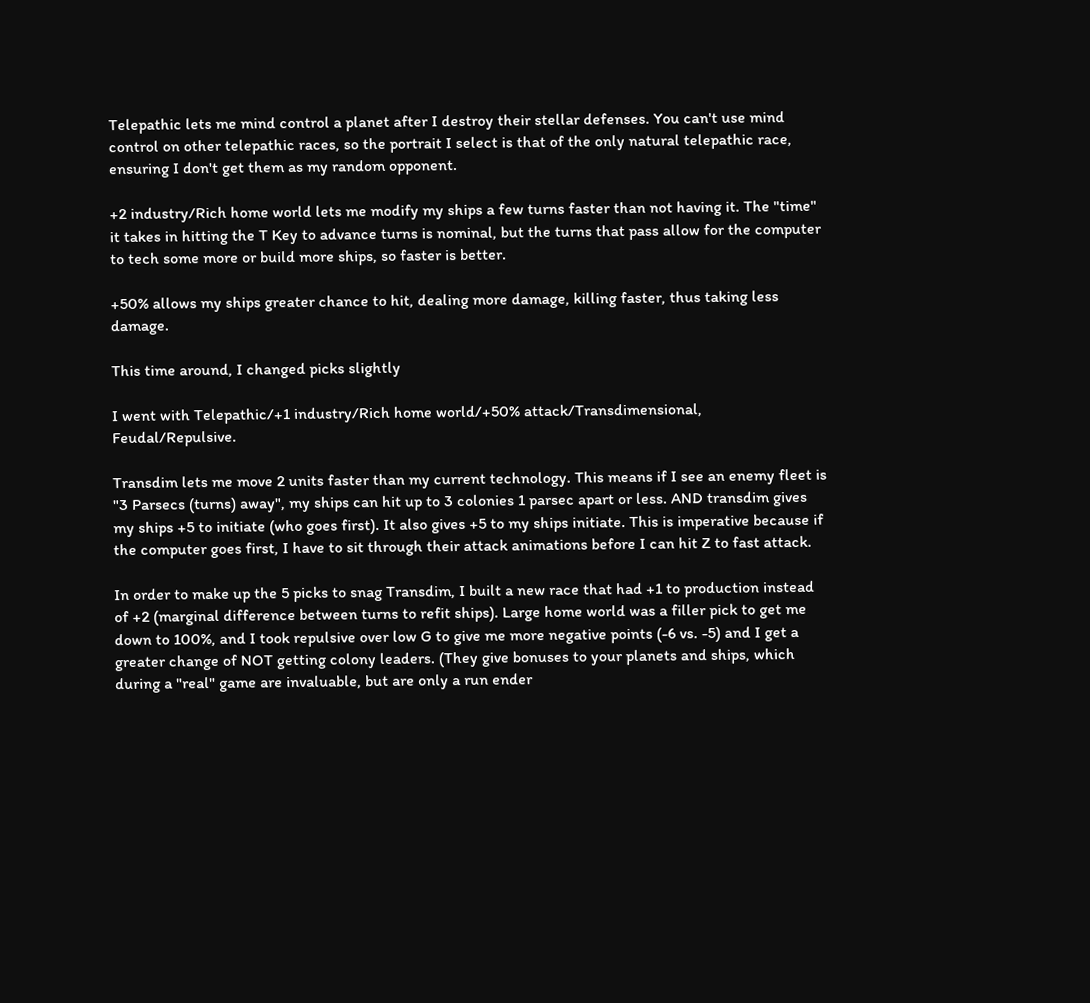Telepathic lets me mind control a planet after I destroy their stellar defenses. You can't use mind control on other telepathic races, so the portrait I select is that of the only natural telepathic race, ensuring I don't get them as my random opponent.

+2 industry/Rich home world lets me modify my ships a few turns faster than not having it. The "time" it takes in hitting the T Key to advance turns is nominal, but the turns that pass allow for the computer to tech some more or build more ships, so faster is better.

+50% allows my ships greater chance to hit, dealing more damage, killing faster, thus taking less damage.

This time around, I changed picks slightly

I went with Telepathic/+1 industry/Rich home world/+50% attack/Transdimensional, Feudal/Repulsive.

Transdim lets me move 2 units faster than my current technology. This means if I see an enemy fleet is "3 Parsecs (turns) away", my ships can hit up to 3 colonies 1 parsec apart or less. AND transdim gives my ships +5 to initiate (who goes first). It also gives +5 to my ships initiate. This is imperative because if the computer goes first, I have to sit through their attack animations before I can hit Z to fast attack.

In order to make up the 5 picks to snag Transdim, I built a new race that had +1 to production instead of +2 (marginal difference between turns to refit ships). Large home world was a filler pick to get me down to 100%, and I took repulsive over low G to give me more negative points (-6 vs. -5) and I get a greater change of NOT getting colony leaders. (They give bonuses to your planets and ships, which during a "real" game are invaluable, but are only a run ender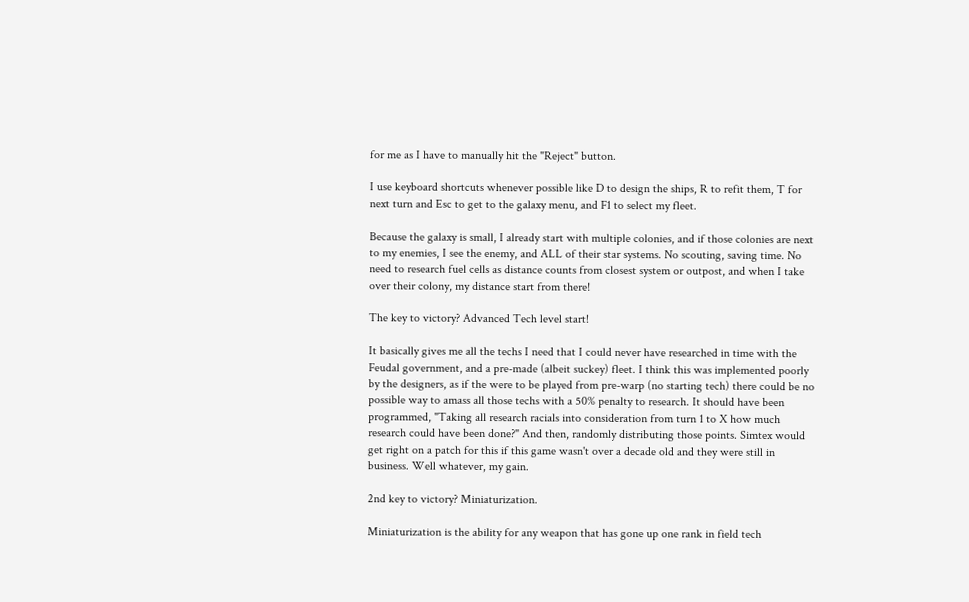for me as I have to manually hit the "Reject" button.

I use keyboard shortcuts whenever possible like D to design the ships, R to refit them, T for next turn and Esc to get to the galaxy menu, and F1 to select my fleet.

Because the galaxy is small, I already start with multiple colonies, and if those colonies are next to my enemies, I see the enemy, and ALL of their star systems. No scouting, saving time. No need to research fuel cells as distance counts from closest system or outpost, and when I take over their colony, my distance start from there!

The key to victory? Advanced Tech level start!

It basically gives me all the techs I need that I could never have researched in time with the Feudal government, and a pre-made (albeit suckey) fleet. I think this was implemented poorly by the designers, as if the were to be played from pre-warp (no starting tech) there could be no possible way to amass all those techs with a 50% penalty to research. It should have been programmed, "Taking all research racials into consideration from turn 1 to X how much research could have been done?" And then, randomly distributing those points. Simtex would get right on a patch for this if this game wasn't over a decade old and they were still in business. Well whatever, my gain.

2nd key to victory? Miniaturization.

Miniaturization is the ability for any weapon that has gone up one rank in field tech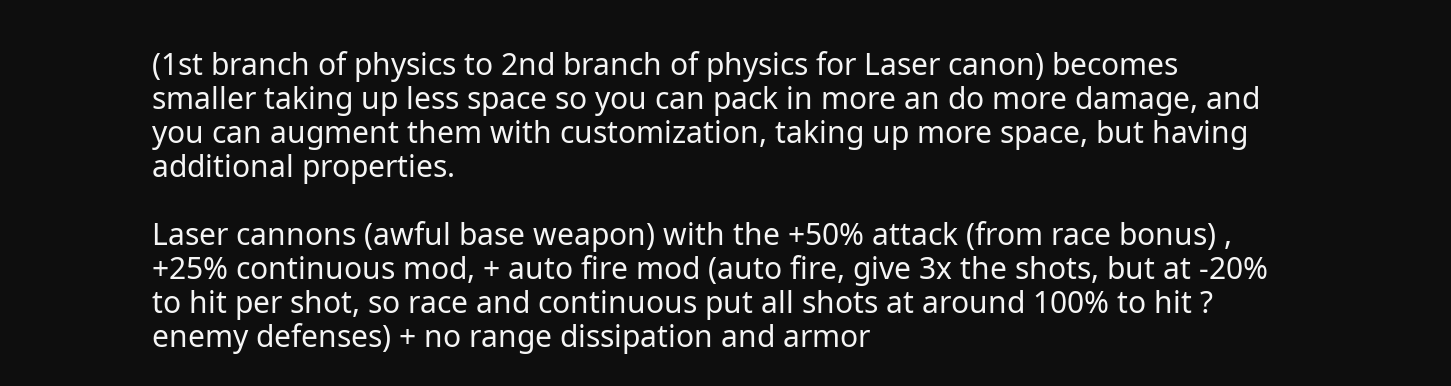(1st branch of physics to 2nd branch of physics for Laser canon) becomes smaller taking up less space so you can pack in more an do more damage, and you can augment them with customization, taking up more space, but having additional properties.

Laser cannons (awful base weapon) with the +50% attack (from race bonus) , +25% continuous mod, + auto fire mod (auto fire, give 3x the shots, but at -20% to hit per shot, so race and continuous put all shots at around 100% to hit ? enemy defenses) + no range dissipation and armor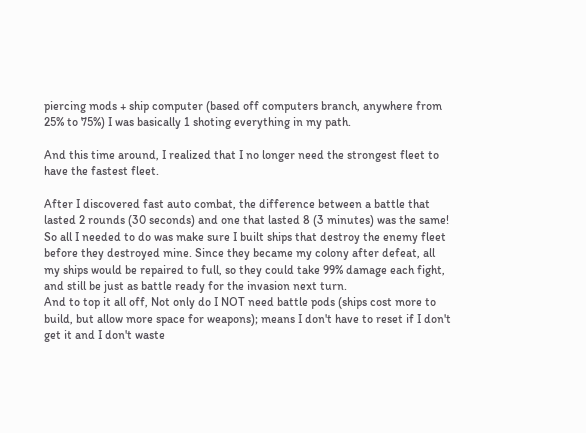piercing mods + ship computer (based off computers branch, anywhere from 25% to 75%) I was basically 1 shoting everything in my path.

And this time around, I realized that I no longer need the strongest fleet to have the fastest fleet.

After I discovered fast auto combat, the difference between a battle that lasted 2 rounds (30 seconds) and one that lasted 8 (3 minutes) was the same! So all I needed to do was make sure I built ships that destroy the enemy fleet before they destroyed mine. Since they became my colony after defeat, all my ships would be repaired to full, so they could take 99% damage each fight, and still be just as battle ready for the invasion next turn.
And to top it all off, Not only do I NOT need battle pods (ships cost more to build, but allow more space for weapons); means I don't have to reset if I don't get it and I don't waste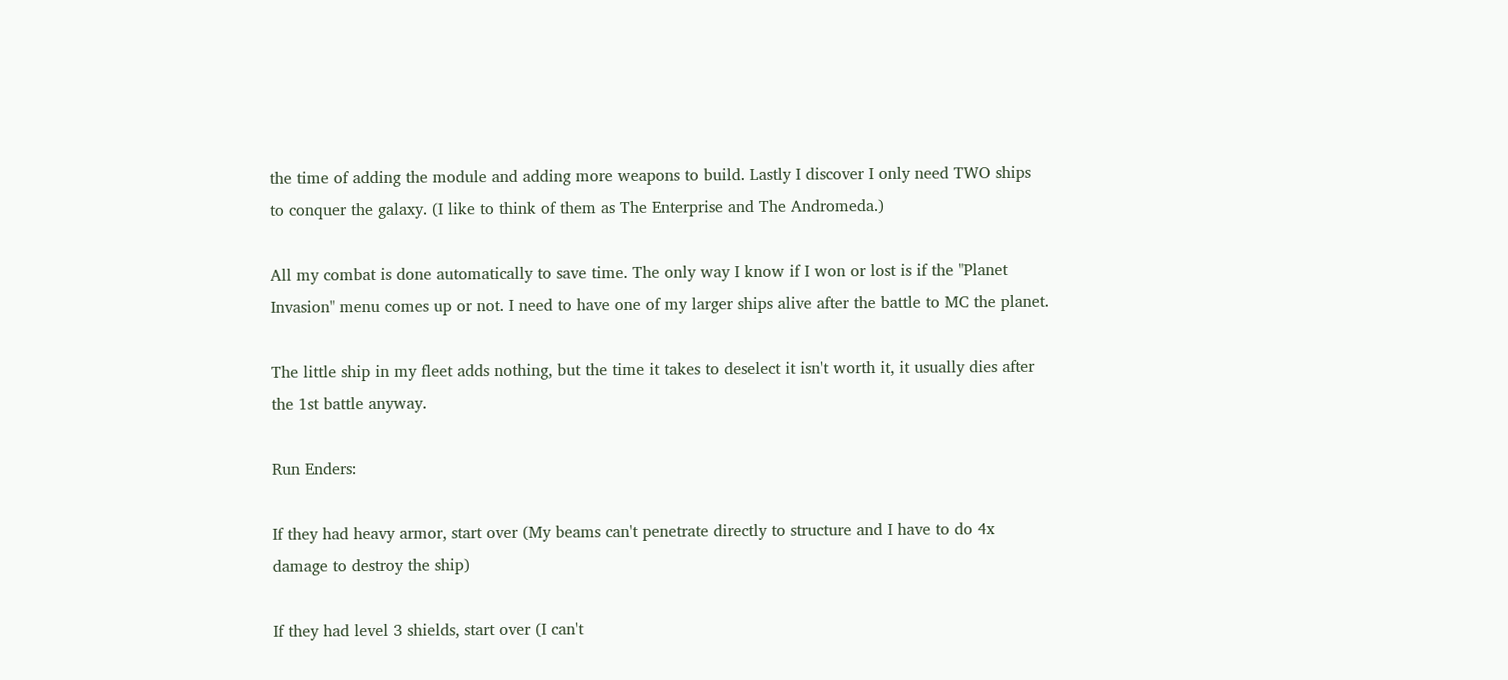the time of adding the module and adding more weapons to build. Lastly I discover I only need TWO ships to conquer the galaxy. (I like to think of them as The Enterprise and The Andromeda.)

All my combat is done automatically to save time. The only way I know if I won or lost is if the "Planet Invasion" menu comes up or not. I need to have one of my larger ships alive after the battle to MC the planet.

The little ship in my fleet adds nothing, but the time it takes to deselect it isn't worth it, it usually dies after the 1st battle anyway.

Run Enders:

If they had heavy armor, start over (My beams can't penetrate directly to structure and I have to do 4x damage to destroy the ship)

If they had level 3 shields, start over (I can't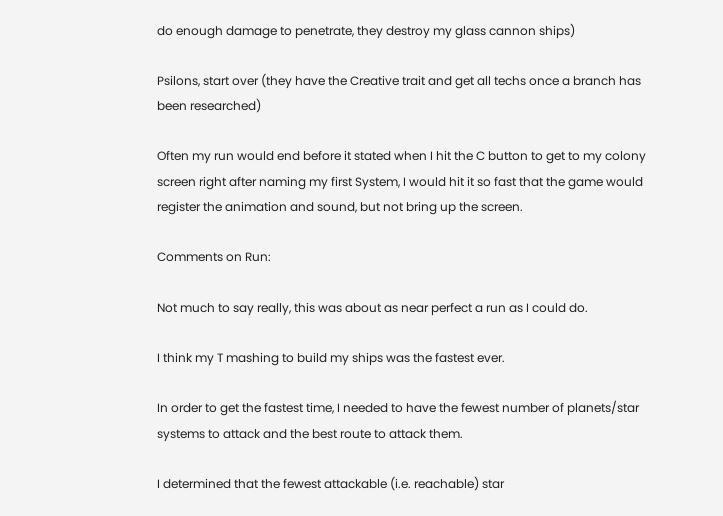do enough damage to penetrate, they destroy my glass cannon ships)

Psilons, start over (they have the Creative trait and get all techs once a branch has been researched)

Often my run would end before it stated when I hit the C button to get to my colony screen right after naming my first System, I would hit it so fast that the game would register the animation and sound, but not bring up the screen.

Comments on Run:

Not much to say really, this was about as near perfect a run as I could do.

I think my T mashing to build my ships was the fastest ever.

In order to get the fastest time, I needed to have the fewest number of planets/star systems to attack and the best route to attack them.

I determined that the fewest attackable (i.e. reachable) star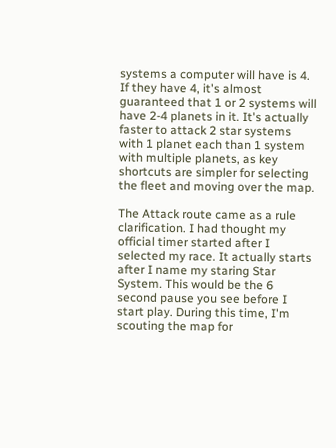systems a computer will have is 4. If they have 4, it's almost guaranteed that 1 or 2 systems will have 2-4 planets in it. It's actually faster to attack 2 star systems with 1 planet each than 1 system with multiple planets, as key shortcuts are simpler for selecting the fleet and moving over the map.

The Attack route came as a rule clarification. I had thought my official timer started after I selected my race. It actually starts after I name my staring Star System. This would be the 6 second pause you see before I start play. During this time, I'm scouting the map for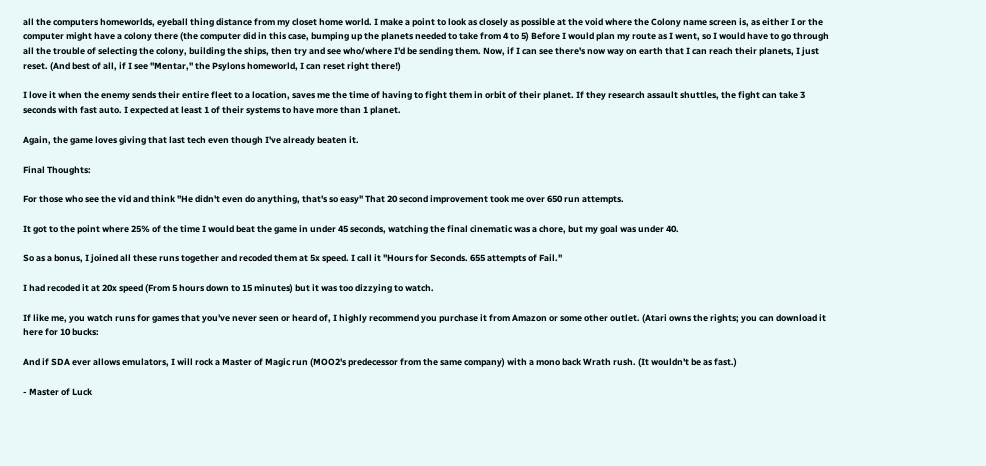all the computers homeworlds, eyeball thing distance from my closet home world. I make a point to look as closely as possible at the void where the Colony name screen is, as either I or the computer might have a colony there (the computer did in this case, bumping up the planets needed to take from 4 to 5) Before I would plan my route as I went, so I would have to go through all the trouble of selecting the colony, building the ships, then try and see who/where I'd be sending them. Now, if I can see there's now way on earth that I can reach their planets, I just reset. (And best of all, if I see "Mentar," the Psylons homeworld, I can reset right there!)

I love it when the enemy sends their entire fleet to a location, saves me the time of having to fight them in orbit of their planet. If they research assault shuttles, the fight can take 3 seconds with fast auto. I expected at least 1 of their systems to have more than 1 planet.

Again, the game loves giving that last tech even though I've already beaten it.

Final Thoughts:

For those who see the vid and think "He didn't even do anything, that's so easy" That 20 second improvement took me over 650 run attempts.

It got to the point where 25% of the time I would beat the game in under 45 seconds, watching the final cinematic was a chore, but my goal was under 40.

So as a bonus, I joined all these runs together and recoded them at 5x speed. I call it "Hours for Seconds. 655 attempts of Fail."

I had recoded it at 20x speed (From 5 hours down to 15 minutes) but it was too dizzying to watch.

If like me, you watch runs for games that you've never seen or heard of, I highly recommend you purchase it from Amazon or some other outlet. (Atari owns the rights; you can download it here for 10 bucks:

And if SDA ever allows emulators, I will rock a Master of Magic run (MOO2's predecessor from the same company) with a mono back Wrath rush. (It wouldn't be as fast.)

- Master of Luck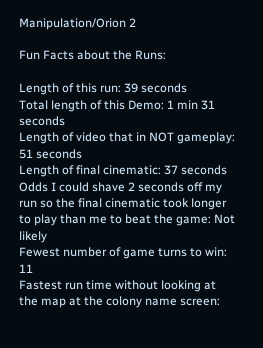Manipulation/Orion 2

Fun Facts about the Runs:

Length of this run: 39 seconds
Total length of this Demo: 1 min 31 seconds
Length of video that in NOT gameplay: 51 seconds
Length of final cinematic: 37 seconds
Odds I could shave 2 seconds off my run so the final cinematic took longer to play than me to beat the game: Not likely
Fewest number of game turns to win: 11
Fastest run time without looking at the map at the colony name screen: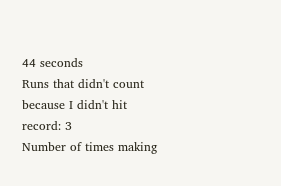44 seconds
Runs that didn't count because I didn't hit record: 3
Number of times making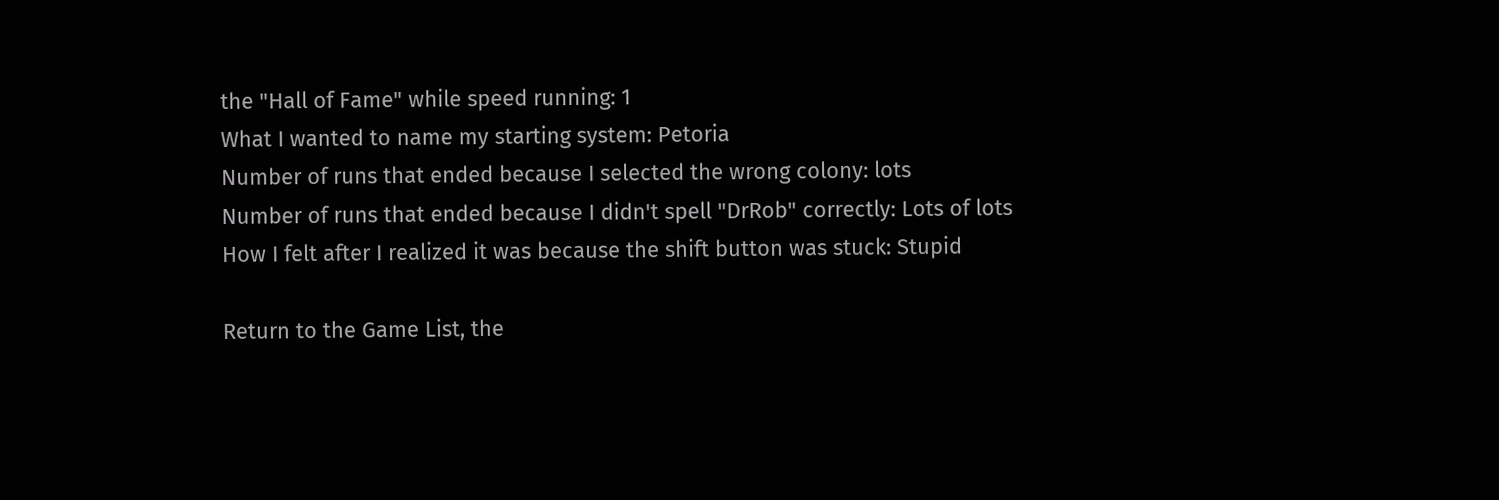the "Hall of Fame" while speed running: 1
What I wanted to name my starting system: Petoria
Number of runs that ended because I selected the wrong colony: lots
Number of runs that ended because I didn't spell "DrRob" correctly: Lots of lots
How I felt after I realized it was because the shift button was stuck: Stupid

Return to the Game List, the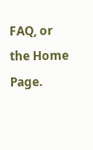FAQ, or the Home Page.